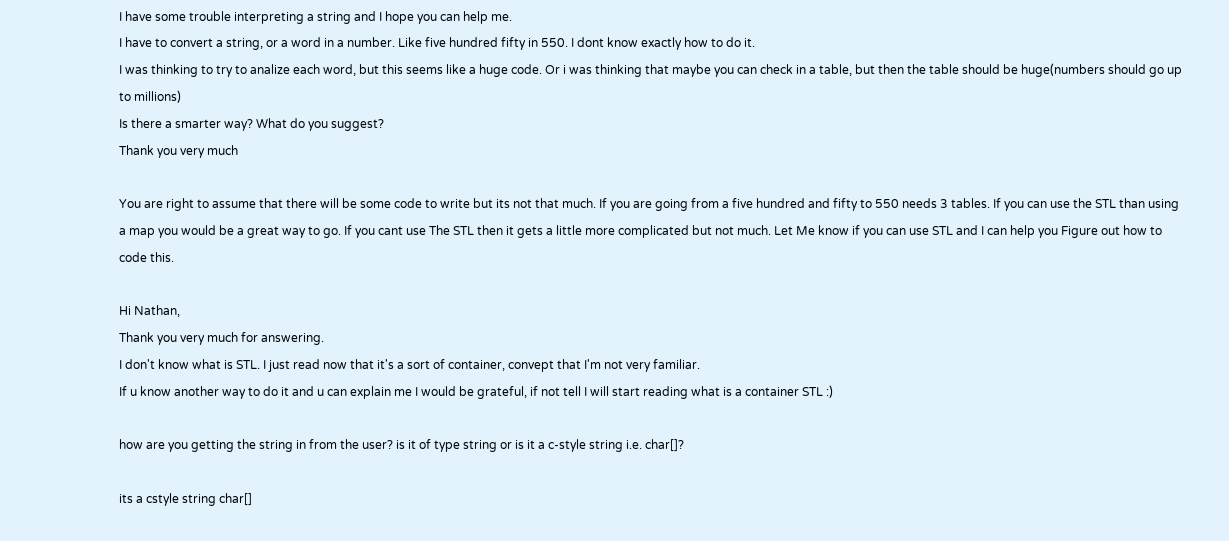I have some trouble interpreting a string and I hope you can help me.
I have to convert a string, or a word in a number. Like five hundred fifty in 550. I dont know exactly how to do it.
I was thinking to try to analize each word, but this seems like a huge code. Or i was thinking that maybe you can check in a table, but then the table should be huge(numbers should go up to millions)
Is there a smarter way? What do you suggest?
Thank you very much

You are right to assume that there will be some code to write but its not that much. If you are going from a five hundred and fifty to 550 needs 3 tables. If you can use the STL than using a map you would be a great way to go. If you cant use The STL then it gets a little more complicated but not much. Let Me know if you can use STL and I can help you Figure out how to code this.

Hi Nathan,
Thank you very much for answering.
I don't know what is STL. I just read now that it's a sort of container, convept that I'm not very familiar.
If u know another way to do it and u can explain me I would be grateful, if not tell I will start reading what is a container STL :)

how are you getting the string in from the user? is it of type string or is it a c-style string i.e. char[]?

its a cstyle string char[]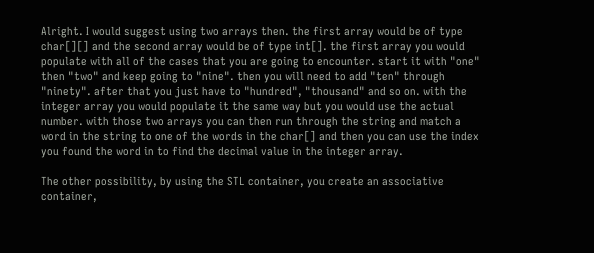Alright. I would suggest using two arrays then. the first array would be of type char[][] and the second array would be of type int[]. the first array you would populate with all of the cases that you are going to encounter. start it with "one" then "two" and keep going to "nine". then you will need to add "ten" through "ninety". after that you just have to "hundred", "thousand" and so on. with the integer array you would populate it the same way but you would use the actual number. with those two arrays you can then run through the string and match a word in the string to one of the words in the char[] and then you can use the index you found the word in to find the decimal value in the integer array.

The other possibility, by using the STL container, you create an associative container,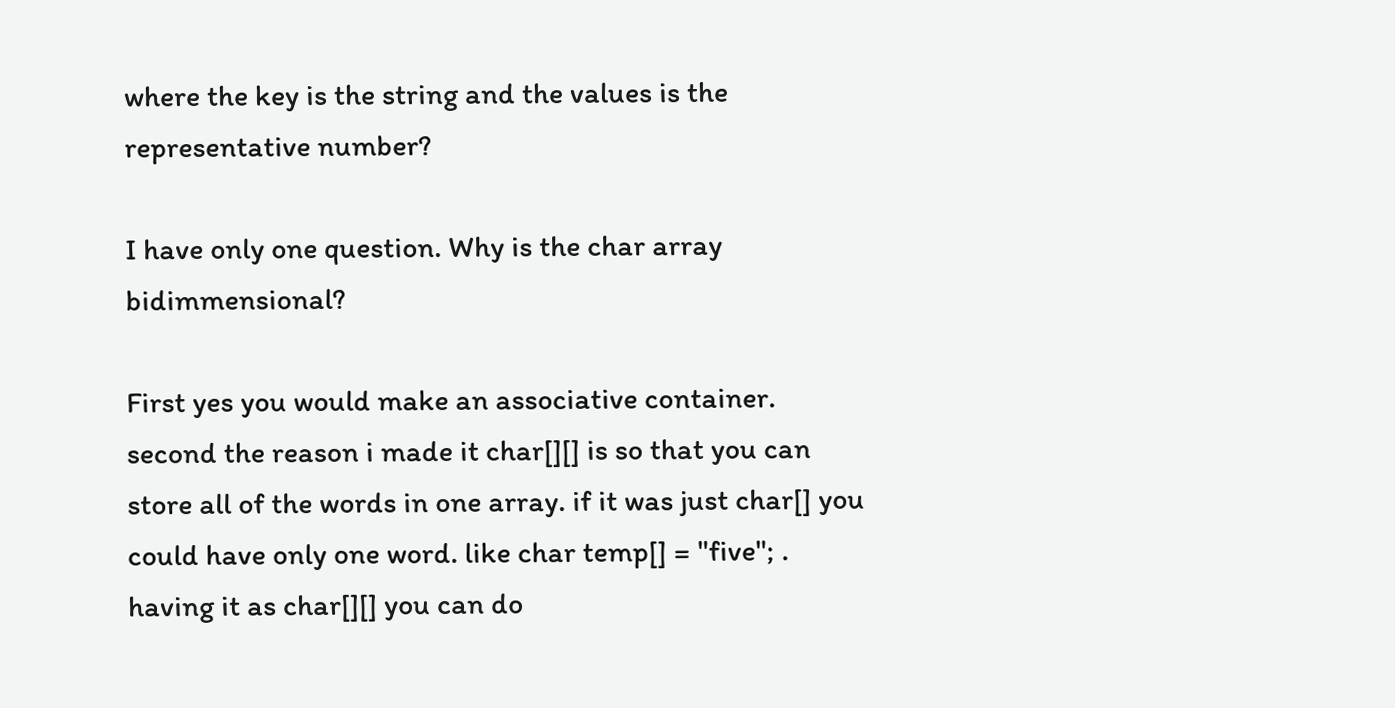where the key is the string and the values is the representative number?

I have only one question. Why is the char array bidimmensional?

First yes you would make an associative container. second the reason i made it char[][] is so that you can store all of the words in one array. if it was just char[] you could have only one word. like char temp[] = "five"; . having it as char[][] you can do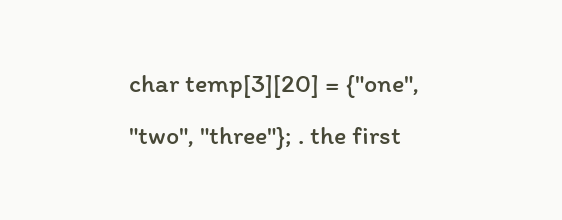char temp[3][20] = {"one", "two", "three"}; . the first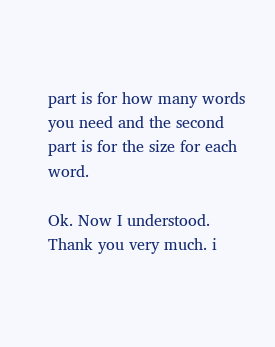part is for how many words you need and the second part is for the size for each word.

Ok. Now I understood.
Thank you very much. i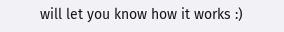will let you know how it works :)